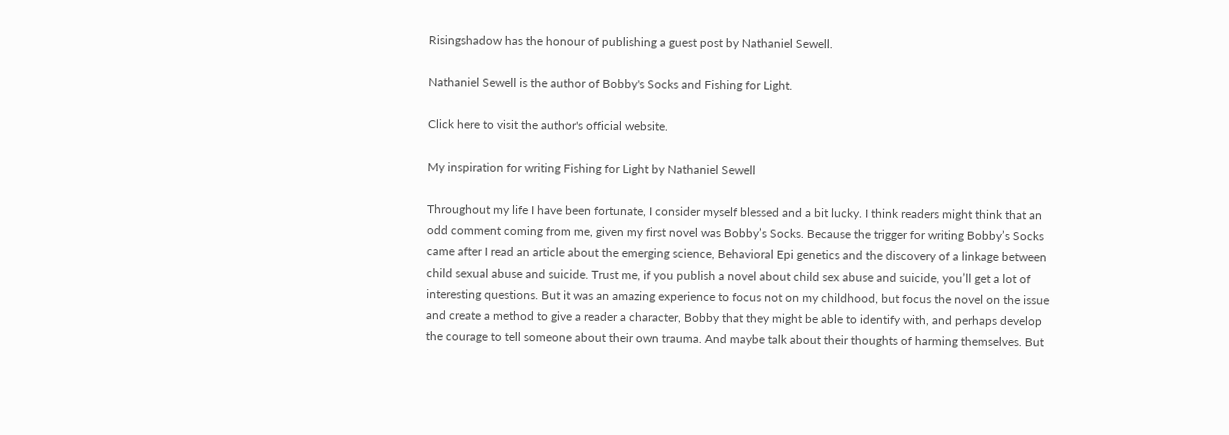Risingshadow has the honour of publishing a guest post by Nathaniel Sewell.

Nathaniel Sewell is the author of Bobby's Socks and Fishing for Light.

Click here to visit the author's official website.

My inspiration for writing Fishing for Light by Nathaniel Sewell

Throughout my life I have been fortunate, I consider myself blessed and a bit lucky. I think readers might think that an odd comment coming from me, given my first novel was Bobby’s Socks. Because the trigger for writing Bobby’s Socks came after I read an article about the emerging science, Behavioral Epi genetics and the discovery of a linkage between child sexual abuse and suicide. Trust me, if you publish a novel about child sex abuse and suicide, you’ll get a lot of interesting questions. But it was an amazing experience to focus not on my childhood, but focus the novel on the issue and create a method to give a reader a character, Bobby that they might be able to identify with, and perhaps develop the courage to tell someone about their own trauma. And maybe talk about their thoughts of harming themselves. But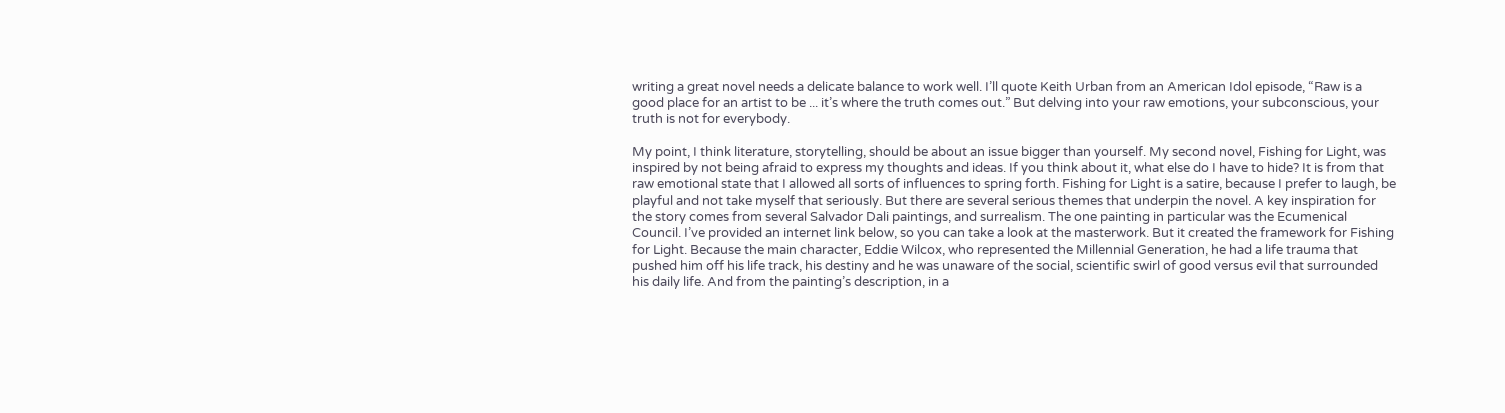writing a great novel needs a delicate balance to work well. I’ll quote Keith Urban from an American Idol episode, “Raw is a good place for an artist to be ... it’s where the truth comes out.” But delving into your raw emotions, your subconscious, your truth is not for everybody.

My point, I think literature, storytelling, should be about an issue bigger than yourself. My second novel, Fishing for Light, was inspired by not being afraid to express my thoughts and ideas. If you think about it, what else do I have to hide? It is from that raw emotional state that I allowed all sorts of influences to spring forth. Fishing for Light is a satire, because I prefer to laugh, be playful and not take myself that seriously. But there are several serious themes that underpin the novel. A key inspiration for the story comes from several Salvador Dali paintings, and surrealism. The one painting in particular was the Ecumenical Council. I’ve provided an internet link below, so you can take a look at the masterwork. But it created the framework for Fishing for Light. Because the main character, Eddie Wilcox, who represented the Millennial Generation, he had a life trauma that pushed him off his life track, his destiny and he was unaware of the social, scientific swirl of good versus evil that surrounded his daily life. And from the painting’s description, in a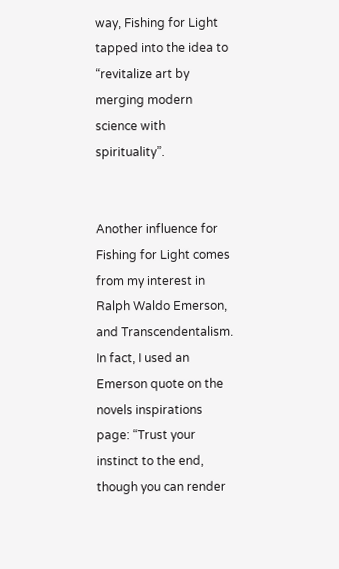way, Fishing for Light tapped into the idea to “revitalize art by merging modern science with spirituality”.


Another influence for Fishing for Light comes from my interest in Ralph Waldo Emerson, and Transcendentalism. In fact, I used an Emerson quote on the novels inspirations page: “Trust your instinct to the end, though you can render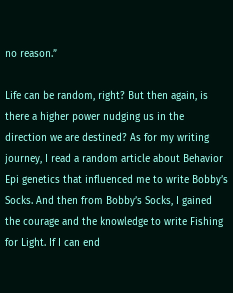no reason.”

Life can be random, right? But then again, is there a higher power nudging us in the direction we are destined? As for my writing journey, I read a random article about Behavior Epi genetics that influenced me to write Bobby’s Socks. And then from Bobby’s Socks, I gained the courage and the knowledge to write Fishing for Light. If I can end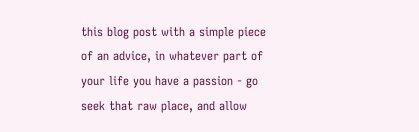this blog post with a simple piece of an advice, in whatever part of your life you have a passion - go seek that raw place, and allow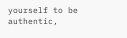yourself to be authentic,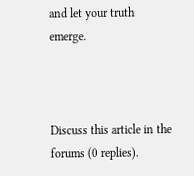and let your truth emerge.



Discuss this article in the forums (0 replies).